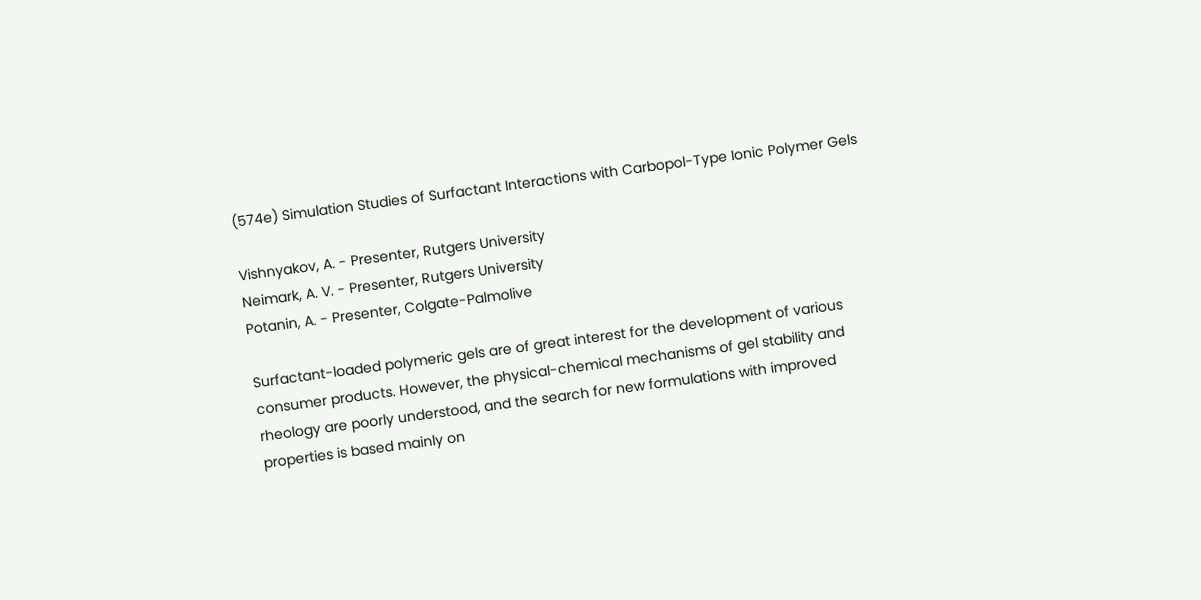(574e) Simulation Studies of Surfactant Interactions with Carbopol-Type Ionic Polymer Gels

Vishnyakov, A. - Presenter, Rutgers University
Neimark, A. V. - Presenter, Rutgers University
Potanin, A. - Presenter, Colgate-Palmolive

Surfactant-loaded polymeric gels are of great interest for the development of various consumer products. However, the physical-chemical mechanisms of gel stability and rheology are poorly understood, and the search for new formulations with improved properties is based mainly on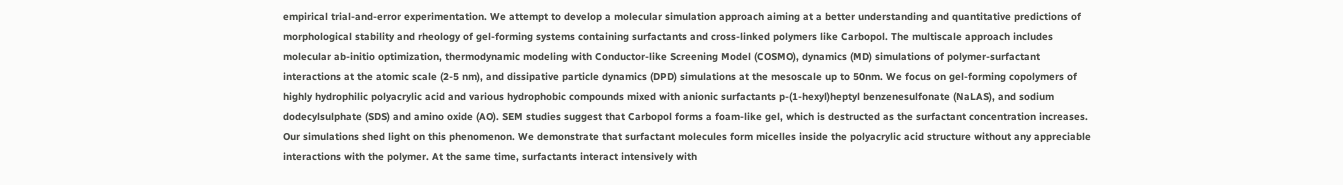empirical trial-and-error experimentation. We attempt to develop a molecular simulation approach aiming at a better understanding and quantitative predictions of morphological stability and rheology of gel-forming systems containing surfactants and cross-linked polymers like Carbopol. The multiscale approach includes molecular ab-initio optimization, thermodynamic modeling with Conductor-like Screening Model (COSMO), dynamics (MD) simulations of polymer-surfactant interactions at the atomic scale (2-5 nm), and dissipative particle dynamics (DPD) simulations at the mesoscale up to 50nm. We focus on gel-forming copolymers of highly hydrophilic polyacrylic acid and various hydrophobic compounds mixed with anionic surfactants p-(1-hexyl)heptyl benzenesulfonate (NaLAS), and sodium dodecylsulphate (SDS) and amino oxide (AO). SEM studies suggest that Carbopol forms a foam-like gel, which is destructed as the surfactant concentration increases. Our simulations shed light on this phenomenon. We demonstrate that surfactant molecules form micelles inside the polyacrylic acid structure without any appreciable interactions with the polymer. At the same time, surfactants interact intensively with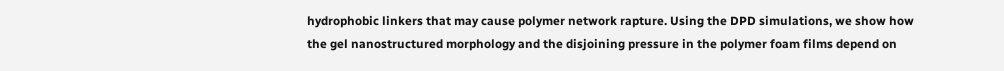hydrophobic linkers that may cause polymer network rapture. Using the DPD simulations, we show how the gel nanostructured morphology and the disjoining pressure in the polymer foam films depend on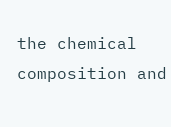the chemical composition and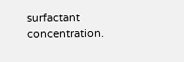surfactant concentration.